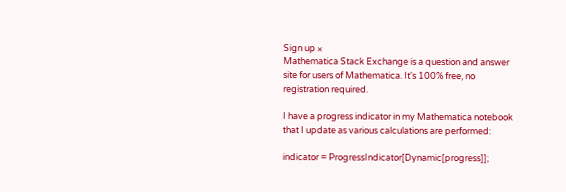Sign up ×
Mathematica Stack Exchange is a question and answer site for users of Mathematica. It's 100% free, no registration required.

I have a progress indicator in my Mathematica notebook that I update as various calculations are performed:

indicator = ProgressIndicator[Dynamic[progress]];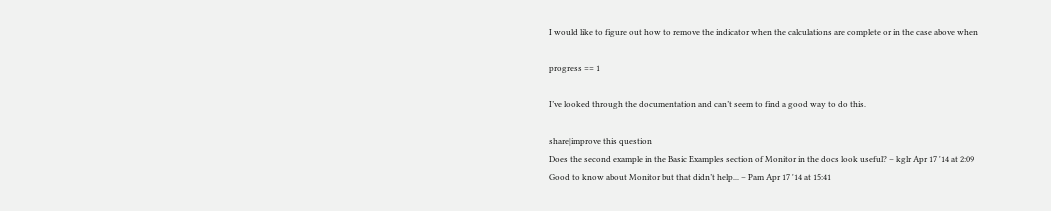I would like to figure out how to remove the indicator when the calculations are complete or in the case above when

progress == 1

I’ve looked through the documentation and can’t seem to find a good way to do this.

share|improve this question
Does the second example in the Basic Examples section of Monitor in the docs look useful? – kglr Apr 17 '14 at 2:09
Good to know about Monitor but that didn’t help... – Pam Apr 17 '14 at 15:41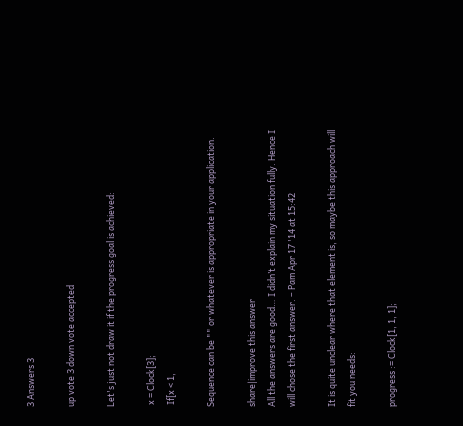3 Answers 3

up vote 3 down vote accepted

Let's just not draw it if the progress goal is achieved:

 x = Clock[3];
 If[x < 1,

Sequence can be "" or whatever is appropriate in your application.

share|improve this answer
All the answers are good… I didn’t explain my situation fully. Hence I will chose the first answer. – Pam Apr 17 '14 at 15:42

It is quite unclear where that element is, so maybe this approach will fit you needs:

progress := Clock[1, 1, 1];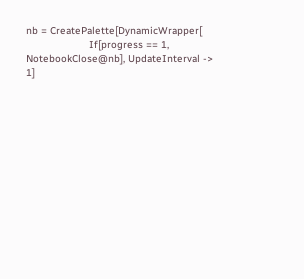nb = CreatePalette[DynamicWrapper[
                     If[progress == 1, NotebookClose@nb], UpdateInterval -> 1]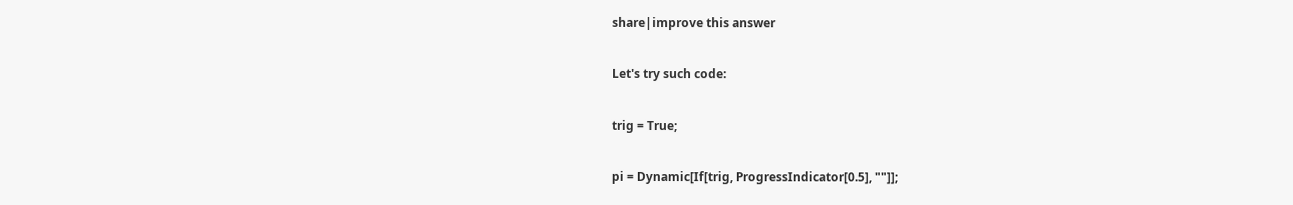share|improve this answer

Let's try such code:

trig = True;

pi = Dynamic[If[trig, ProgressIndicator[0.5], ""]];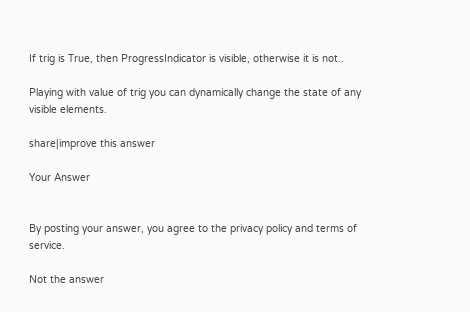If trig is True, then ProgressIndicator is visible, otherwise it is not..

Playing with value of trig you can dynamically change the state of any visible elements.

share|improve this answer

Your Answer


By posting your answer, you agree to the privacy policy and terms of service.

Not the answer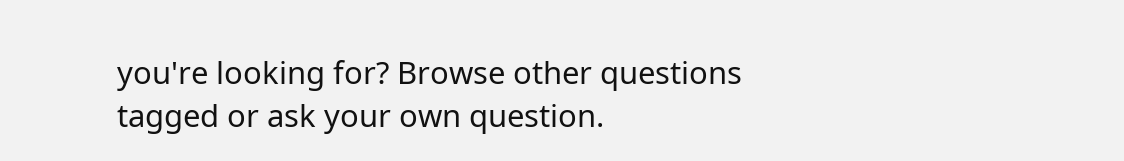you're looking for? Browse other questions tagged or ask your own question.